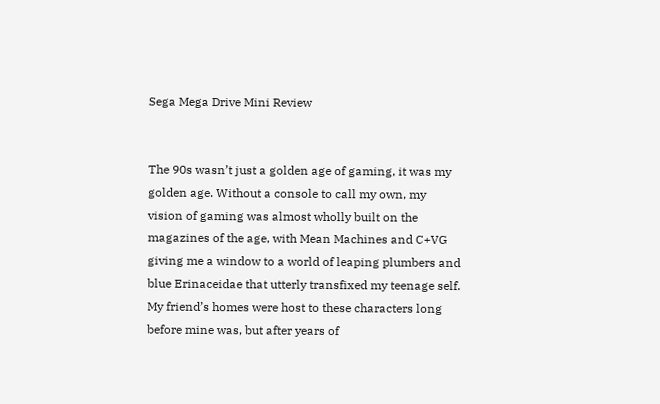Sega Mega Drive Mini Review


The 90s wasn’t just a golden age of gaming, it was my golden age. Without a console to call my own, my vision of gaming was almost wholly built on the magazines of the age, with Mean Machines and C+VG giving me a window to a world of leaping plumbers and blue Erinaceidae that utterly transfixed my teenage self. My friend’s homes were host to these characters long before mine was, but after years of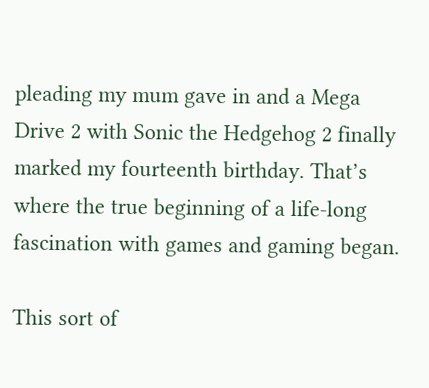pleading my mum gave in and a Mega Drive 2 with Sonic the Hedgehog 2 finally marked my fourteenth birthday. That’s where the true beginning of a life-long fascination with games and gaming began.

This sort of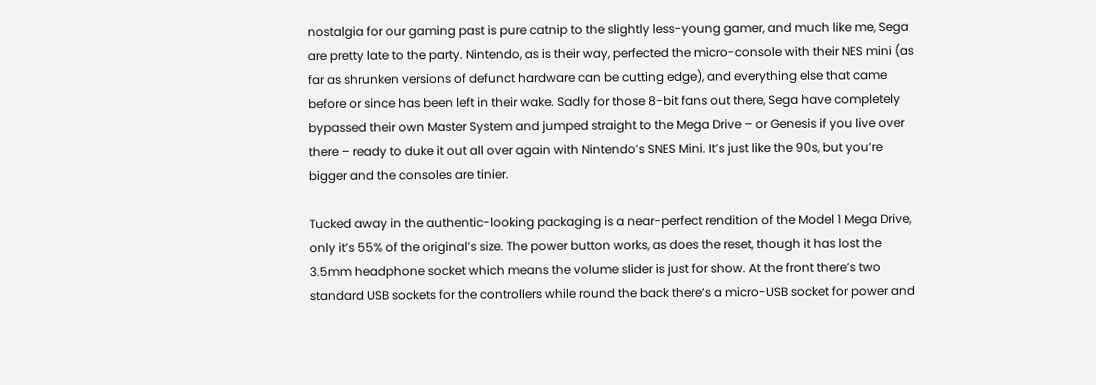nostalgia for our gaming past is pure catnip to the slightly less-young gamer, and much like me, Sega are pretty late to the party. Nintendo, as is their way, perfected the micro-console with their NES mini (as far as shrunken versions of defunct hardware can be cutting edge), and everything else that came before or since has been left in their wake. Sadly for those 8-bit fans out there, Sega have completely bypassed their own Master System and jumped straight to the Mega Drive – or Genesis if you live over there – ready to duke it out all over again with Nintendo’s SNES Mini. It’s just like the 90s, but you’re bigger and the consoles are tinier.

Tucked away in the authentic-looking packaging is a near-perfect rendition of the Model 1 Mega Drive, only it’s 55% of the original’s size. The power button works, as does the reset, though it has lost the 3.5mm headphone socket which means the volume slider is just for show. At the front there’s two standard USB sockets for the controllers while round the back there’s a micro-USB socket for power and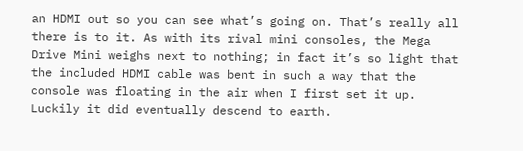an HDMI out so you can see what’s going on. That’s really all there is to it. As with its rival mini consoles, the Mega Drive Mini weighs next to nothing; in fact it’s so light that the included HDMI cable was bent in such a way that the console was floating in the air when I first set it up. Luckily it did eventually descend to earth.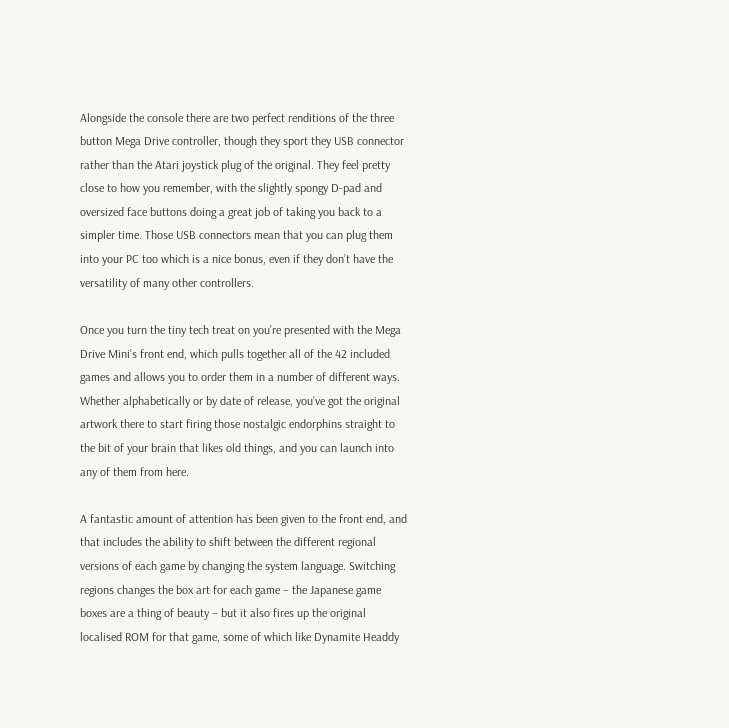Alongside the console there are two perfect renditions of the three button Mega Drive controller, though they sport they USB connector rather than the Atari joystick plug of the original. They feel pretty close to how you remember, with the slightly spongy D-pad and oversized face buttons doing a great job of taking you back to a simpler time. Those USB connectors mean that you can plug them into your PC too which is a nice bonus, even if they don’t have the versatility of many other controllers.

Once you turn the tiny tech treat on you’re presented with the Mega Drive Mini’s front end, which pulls together all of the 42 included games and allows you to order them in a number of different ways. Whether alphabetically or by date of release, you’ve got the original artwork there to start firing those nostalgic endorphins straight to the bit of your brain that likes old things, and you can launch into any of them from here.

A fantastic amount of attention has been given to the front end, and that includes the ability to shift between the different regional versions of each game by changing the system language. Switching regions changes the box art for each game – the Japanese game boxes are a thing of beauty – but it also fires up the original localised ROM for that game, some of which like Dynamite Headdy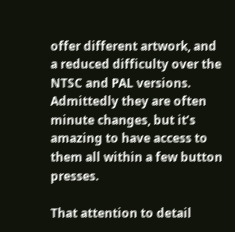offer different artwork, and a reduced difficulty over the NTSC and PAL versions. Admittedly they are often minute changes, but it’s amazing to have access to them all within a few button presses.

That attention to detail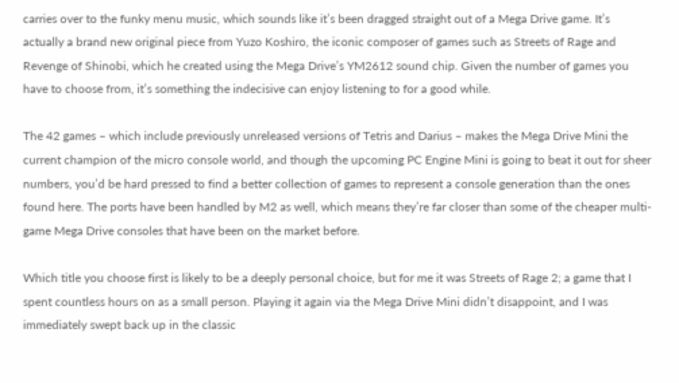carries over to the funky menu music, which sounds like it’s been dragged straight out of a Mega Drive game. It’s actually a brand new original piece from Yuzo Koshiro, the iconic composer of games such as Streets of Rage and Revenge of Shinobi, which he created using the Mega Drive’s YM2612 sound chip. Given the number of games you have to choose from, it’s something the indecisive can enjoy listening to for a good while.

The 42 games – which include previously unreleased versions of Tetris and Darius – makes the Mega Drive Mini the current champion of the micro console world, and though the upcoming PC Engine Mini is going to beat it out for sheer numbers, you’d be hard pressed to find a better collection of games to represent a console generation than the ones found here. The ports have been handled by M2 as well, which means they’re far closer than some of the cheaper multi-game Mega Drive consoles that have been on the market before.

Which title you choose first is likely to be a deeply personal choice, but for me it was Streets of Rage 2; a game that I spent countless hours on as a small person. Playing it again via the Mega Drive Mini didn’t disappoint, and I was immediately swept back up in the classic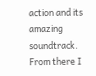action and its amazing soundtrack. From there I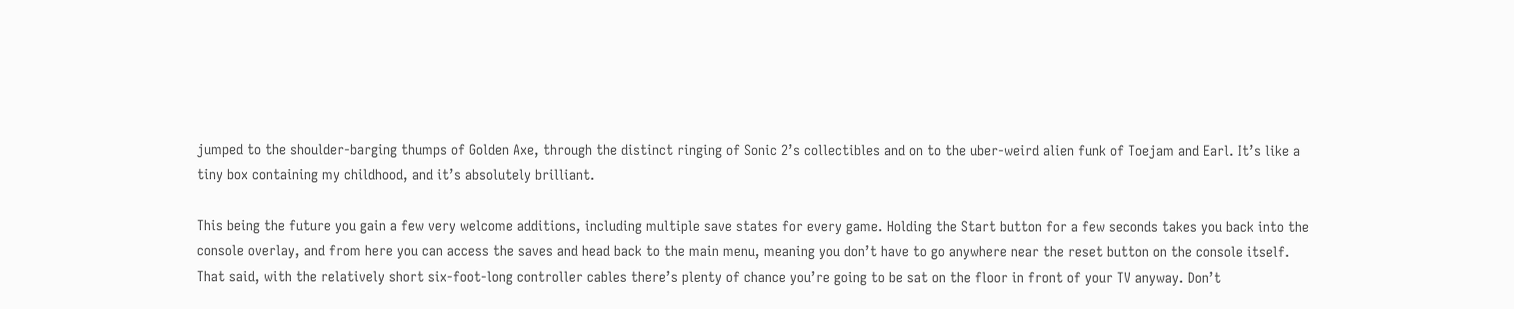jumped to the shoulder-barging thumps of Golden Axe, through the distinct ringing of Sonic 2’s collectibles and on to the uber-weird alien funk of Toejam and Earl. It’s like a tiny box containing my childhood, and it’s absolutely brilliant.

This being the future you gain a few very welcome additions, including multiple save states for every game. Holding the Start button for a few seconds takes you back into the console overlay, and from here you can access the saves and head back to the main menu, meaning you don’t have to go anywhere near the reset button on the console itself. That said, with the relatively short six-foot-long controller cables there’s plenty of chance you’re going to be sat on the floor in front of your TV anyway. Don’t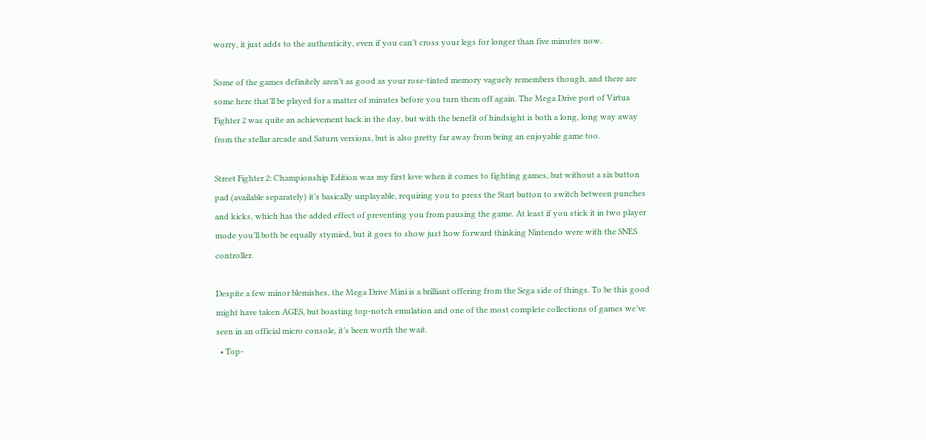worry, it just adds to the authenticity, even if you can’t cross your legs for longer than five minutes now.

Some of the games definitely aren’t as good as your rose-tinted memory vaguely remembers though, and there are some here that’ll be played for a matter of minutes before you turn them off again. The Mega Drive port of Virtua Fighter 2 was quite an achievement back in the day, but with the benefit of hindsight is both a long, long way away from the stellar arcade and Saturn versions, but is also pretty far away from being an enjoyable game too.

Street Fighter 2: Championship Edition was my first love when it comes to fighting games, but without a six button pad (available separately) it’s basically unplayable, requiring you to press the Start button to switch between punches and kicks, which has the added effect of preventing you from pausing the game. At least if you stick it in two player mode you’ll both be equally stymied, but it goes to show just how forward thinking Nintendo were with the SNES controller.

Despite a few minor blemishes, the Mega Drive Mini is a brilliant offering from the Sega side of things. To be this good might have taken AGES, but boasting top-notch emulation and one of the most complete collections of games we’ve seen in an official micro console, it’s been worth the wait.
  • Top-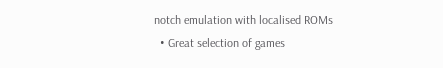notch emulation with localised ROMs
  • Great selection of games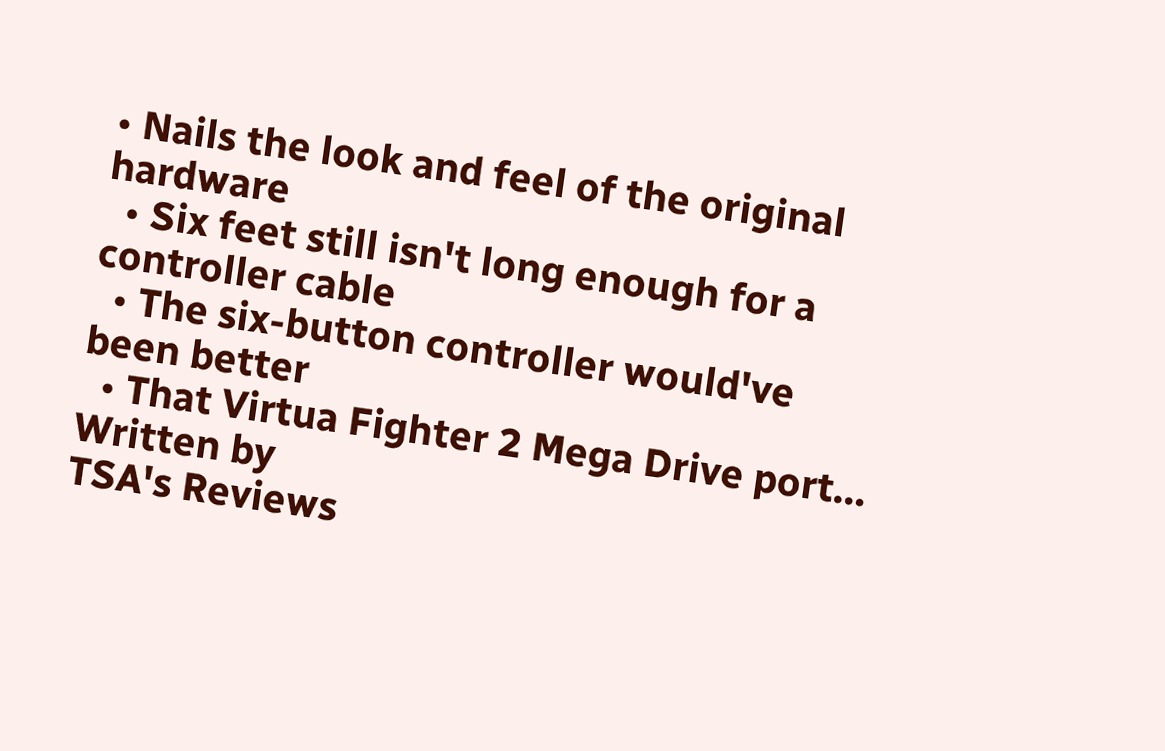• Nails the look and feel of the original hardware
  • Six feet still isn't long enough for a controller cable
  • The six-button controller would've been better
  • That Virtua Fighter 2 Mega Drive port...
Written by
TSA's Reviews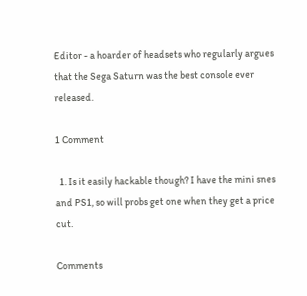Editor - a hoarder of headsets who regularly argues that the Sega Saturn was the best console ever released.

1 Comment

  1. Is it easily hackable though? I have the mini snes and PS1, so will probs get one when they get a price cut.

Comments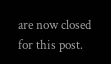are now closed for this post.